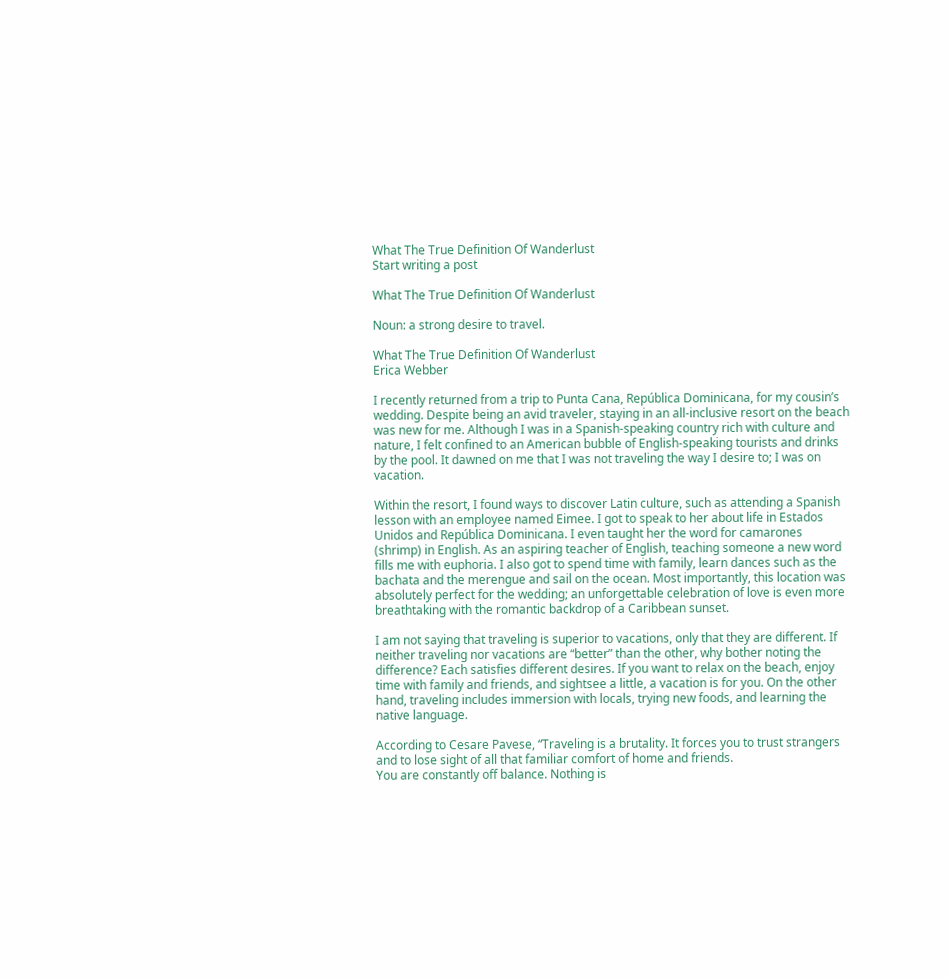What The True Definition Of Wanderlust
Start writing a post

What The True Definition Of Wanderlust

Noun: a strong desire to travel.

What The True Definition Of Wanderlust
Erica Webber

I recently returned from a trip to Punta Cana, República Dominicana, for my cousin’s wedding. Despite being an avid traveler, staying in an all-inclusive resort on the beach was new for me. Although I was in a Spanish-speaking country rich with culture and nature, I felt confined to an American bubble of English-speaking tourists and drinks by the pool. It dawned on me that I was not traveling the way I desire to; I was on vacation.

Within the resort, I found ways to discover Latin culture, such as attending a Spanish lesson with an employee named Eimee. I got to speak to her about life in Estados Unidos and República Dominicana. I even taught her the word for camarones (shrimp) in English. As an aspiring teacher of English, teaching someone a new word fills me with euphoria. I also got to spend time with family, learn dances such as the bachata and the merengue and sail on the ocean. Most importantly, this location was absolutely perfect for the wedding; an unforgettable celebration of love is even more breathtaking with the romantic backdrop of a Caribbean sunset.

I am not saying that traveling is superior to vacations, only that they are different. If neither traveling nor vacations are “better” than the other, why bother noting the difference? Each satisfies different desires. If you want to relax on the beach, enjoy time with family and friends, and sightsee a little, a vacation is for you. On the other hand, traveling includes immersion with locals, trying new foods, and learning the native language.

According to Cesare Pavese, “Traveling is a brutality. It forces you to trust strangers and to lose sight of all that familiar comfort of home and friends.
You are constantly off balance. Nothing is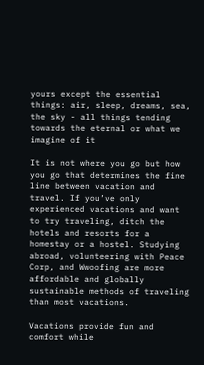yours except the essential things: air, sleep, dreams, sea, the sky - all things tending towards the eternal or what we imagine of it

It is not where you go but how you go that determines the fine line between vacation and travel. If you’ve only experienced vacations and want to try traveling, ditch the hotels and resorts for a homestay or a hostel. Studying abroad, volunteering with Peace Corp, and Wwoofing are more affordable and globally sustainable methods of traveling than most vacations.

Vacations provide fun and comfort while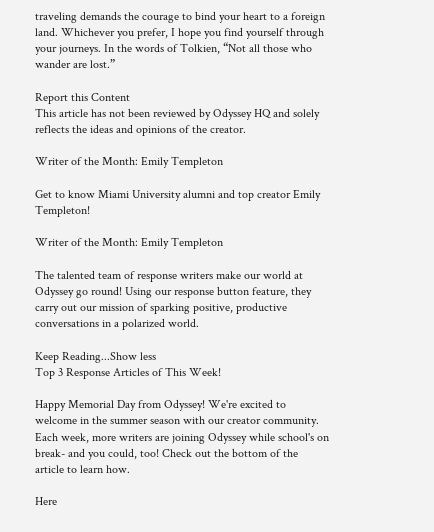traveling demands the courage to bind your heart to a foreign land. Whichever you prefer, I hope you find yourself through your journeys. In the words of Tolkien, “Not all those who wander are lost.”

Report this Content
This article has not been reviewed by Odyssey HQ and solely reflects the ideas and opinions of the creator.

Writer of the Month: Emily Templeton

Get to know Miami University alumni and top creator Emily Templeton!

Writer of the Month: Emily Templeton

The talented team of response writers make our world at Odyssey go round! Using our response button feature, they carry out our mission of sparking positive, productive conversations in a polarized world.

Keep Reading...Show less
Top 3 Response Articles of This Week!

Happy Memorial Day from Odyssey! We're excited to welcome in the summer season with our creator community. Each week, more writers are joining Odyssey while school's on break- and you could, too! Check out the bottom of the article to learn how.

Here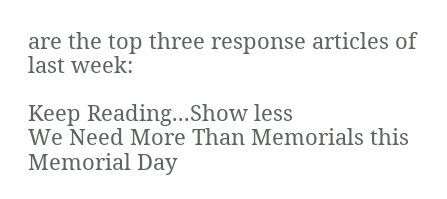are the top three response articles of last week:

Keep Reading...Show less
We Need More Than Memorials this Memorial Day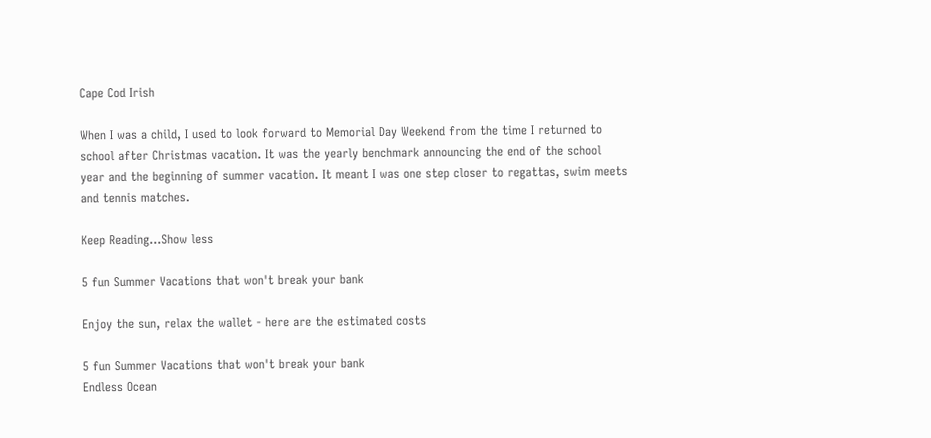Cape Cod Irish

When I was a child, I used to look forward to Memorial Day Weekend from the time I returned to school after Christmas vacation. It was the yearly benchmark announcing the end of the school year and the beginning of summer vacation. It meant I was one step closer to regattas, swim meets and tennis matches.

Keep Reading...Show less

5 fun Summer Vacations that won't break your bank

Enjoy the sun, relax the wallet - here are the estimated costs

5 fun Summer Vacations that won't break your bank
Endless Ocean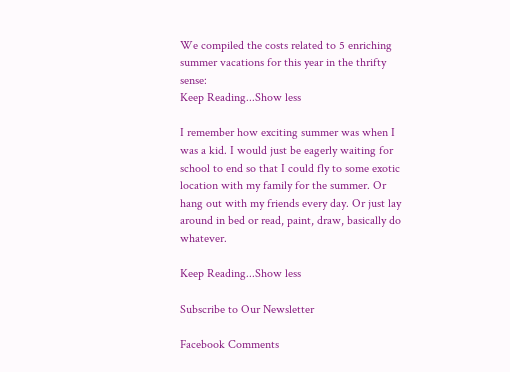We compiled the costs related to 5 enriching summer vacations for this year in the thrifty sense:
Keep Reading...Show less

I remember how exciting summer was when I was a kid. I would just be eagerly waiting for school to end so that I could fly to some exotic location with my family for the summer. Or hang out with my friends every day. Or just lay around in bed or read, paint, draw, basically do whatever.

Keep Reading...Show less

Subscribe to Our Newsletter

Facebook Comments